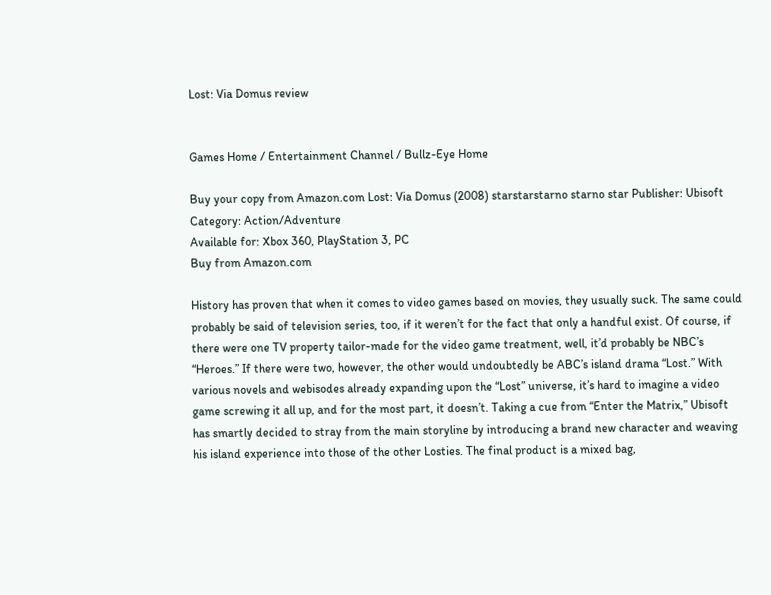Lost: Via Domus review


Games Home / Entertainment Channel / Bullz-Eye Home

Buy your copy from Amazon.com Lost: Via Domus (2008) starstarstarno starno star Publisher: Ubisoft
Category: Action/Adventure
Available for: Xbox 360, PlayStation 3, PC
Buy from Amazon.com

History has proven that when it comes to video games based on movies, they usually suck. The same could probably be said of television series, too, if it weren’t for the fact that only a handful exist. Of course, if there were one TV property tailor-made for the video game treatment, well, it’d probably be NBC’s “Heroes.” If there were two, however, the other would undoubtedly be ABC’s island drama “Lost.” With various novels and webisodes already expanding upon the “Lost” universe, it’s hard to imagine a video game screwing it all up, and for the most part, it doesn’t. Taking a cue from “Enter the Matrix,” Ubisoft has smartly decided to stray from the main storyline by introducing a brand new character and weaving his island experience into those of the other Losties. The final product is a mixed bag,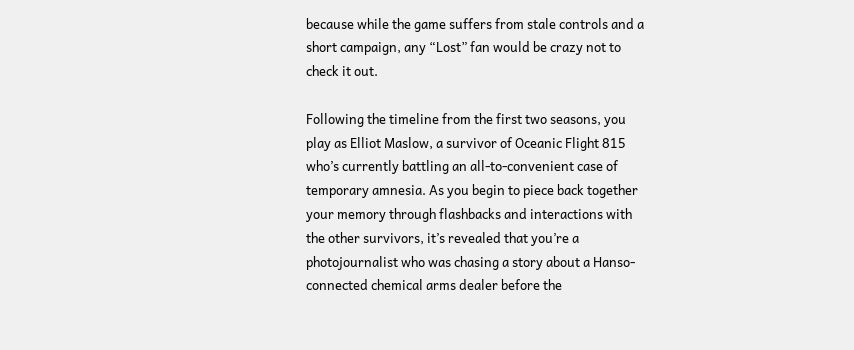because while the game suffers from stale controls and a short campaign, any “Lost” fan would be crazy not to check it out.

Following the timeline from the first two seasons, you play as Elliot Maslow, a survivor of Oceanic Flight 815 who’s currently battling an all-to-convenient case of temporary amnesia. As you begin to piece back together your memory through flashbacks and interactions with the other survivors, it’s revealed that you’re a photojournalist who was chasing a story about a Hanso-connected chemical arms dealer before the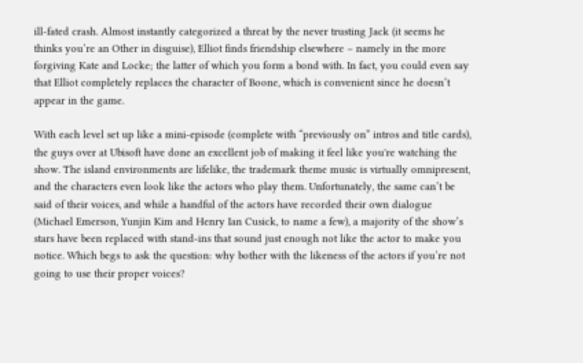ill-fated crash. Almost instantly categorized a threat by the never trusting Jack (it seems he thinks you’re an Other in disguise), Elliot finds friendship elsewhere – namely in the more forgiving Kate and Locke; the latter of which you form a bond with. In fact, you could even say that Elliot completely replaces the character of Boone, which is convenient since he doesn’t appear in the game.

With each level set up like a mini-episode (complete with “previously on” intros and title cards), the guys over at Ubisoft have done an excellent job of making it feel like you're watching the show. The island environments are lifelike, the trademark theme music is virtually omnipresent, and the characters even look like the actors who play them. Unfortunately, the same can’t be said of their voices, and while a handful of the actors have recorded their own dialogue (Michael Emerson, Yunjin Kim and Henry Ian Cusick, to name a few), a majority of the show’s stars have been replaced with stand-ins that sound just enough not like the actor to make you notice. Which begs to ask the question: why bother with the likeness of the actors if you’re not going to use their proper voices?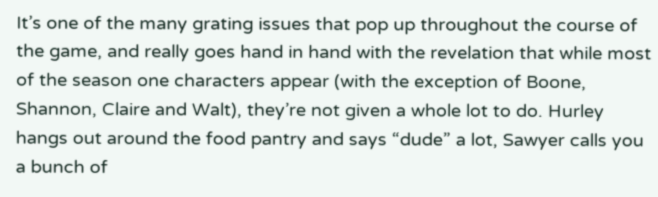It’s one of the many grating issues that pop up throughout the course of the game, and really goes hand in hand with the revelation that while most of the season one characters appear (with the exception of Boone, Shannon, Claire and Walt), they’re not given a whole lot to do. Hurley hangs out around the food pantry and says “dude” a lot, Sawyer calls you a bunch of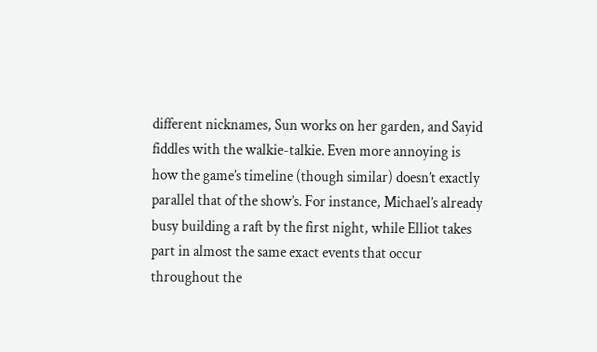different nicknames, Sun works on her garden, and Sayid fiddles with the walkie-talkie. Even more annoying is how the game’s timeline (though similar) doesn’t exactly parallel that of the show’s. For instance, Michael’s already busy building a raft by the first night, while Elliot takes part in almost the same exact events that occur throughout the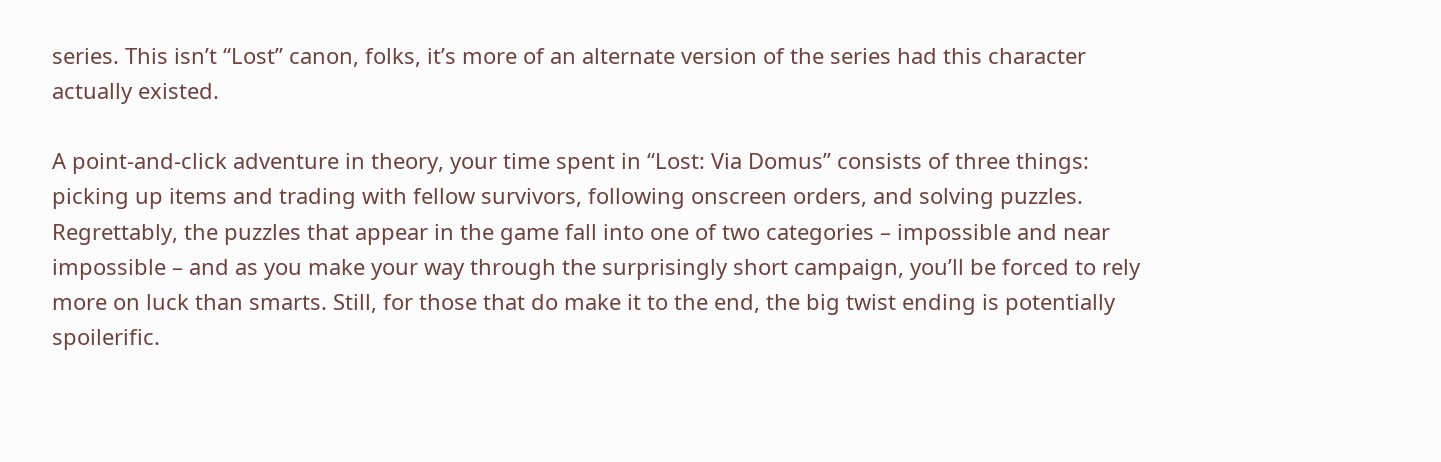series. This isn’t “Lost” canon, folks, it’s more of an alternate version of the series had this character actually existed.

A point-and-click adventure in theory, your time spent in “Lost: Via Domus” consists of three things: picking up items and trading with fellow survivors, following onscreen orders, and solving puzzles. Regrettably, the puzzles that appear in the game fall into one of two categories – impossible and near impossible – and as you make your way through the surprisingly short campaign, you’ll be forced to rely more on luck than smarts. Still, for those that do make it to the end, the big twist ending is potentially spoilerific.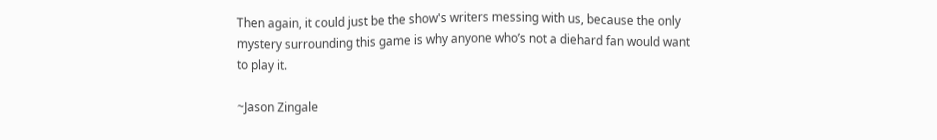Then again, it could just be the show's writers messing with us, because the only mystery surrounding this game is why anyone who’s not a diehard fan would want to play it.

~Jason Zingale